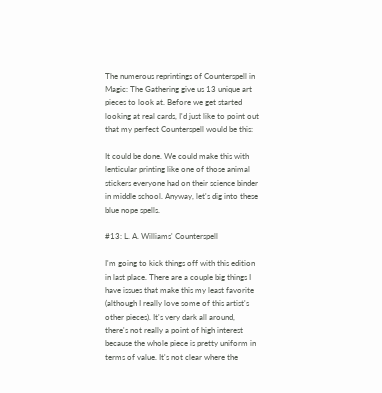The numerous reprintings of Counterspell in Magic: The Gathering give us 13 unique art pieces to look at. Before we get started looking at real cards, I'd just like to point out that my perfect Counterspell would be this:

It could be done. We could make this with lenticular printing like one of those animal stickers everyone had on their science binder in middle school. Anyway, let's dig into these blue nope spells.

#13: L. A. Williams' Counterspell

I'm going to kick things off with this edition in last place. There are a couple big things I have issues that make this my least favorite (although I really love some of this artist's other pieces). It's very dark all around, there's not really a point of high interest because the whole piece is pretty uniform in terms of value. It's not clear where the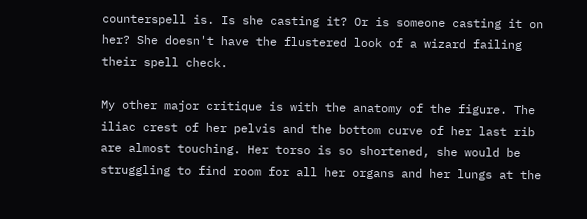counterspell is. Is she casting it? Or is someone casting it on her? She doesn't have the flustered look of a wizard failing their spell check.

My other major critique is with the anatomy of the figure. The iliac crest of her pelvis and the bottom curve of her last rib are almost touching. Her torso is so shortened, she would be struggling to find room for all her organs and her lungs at the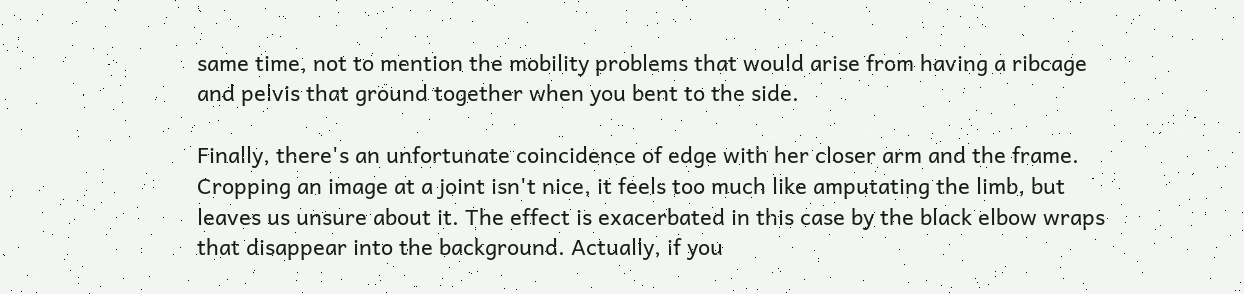same time, not to mention the mobility problems that would arise from having a ribcage and pelvis that ground together when you bent to the side.

Finally, there's an unfortunate coincidence of edge with her closer arm and the frame. Cropping an image at a joint isn't nice, it feels too much like amputating the limb, but leaves us unsure about it. The effect is exacerbated in this case by the black elbow wraps that disappear into the background. Actually, if you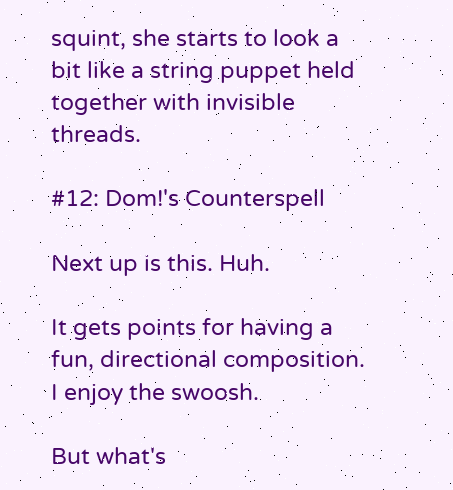squint, she starts to look a bit like a string puppet held together with invisible threads.

#12: Dom!'s Counterspell

Next up is this. Huh.

It gets points for having a fun, directional composition. I enjoy the swoosh.

But what's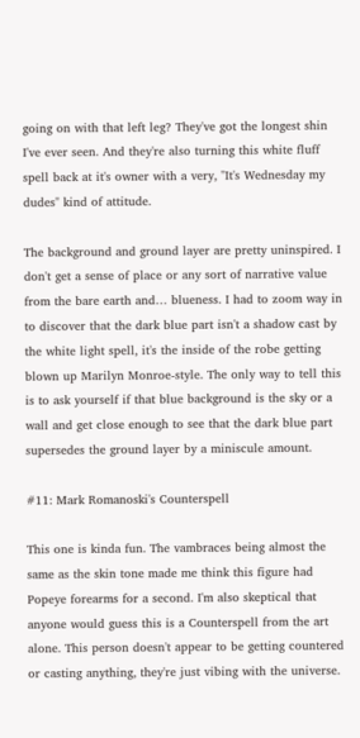going on with that left leg? They've got the longest shin I've ever seen. And they're also turning this white fluff spell back at it's owner with a very, "It's Wednesday my dudes" kind of attitude.

The background and ground layer are pretty uninspired. I don't get a sense of place or any sort of narrative value from the bare earth and… blueness. I had to zoom way in to discover that the dark blue part isn't a shadow cast by the white light spell, it's the inside of the robe getting blown up Marilyn Monroe-style. The only way to tell this is to ask yourself if that blue background is the sky or a wall and get close enough to see that the dark blue part supersedes the ground layer by a miniscule amount.

#11: Mark Romanoski's Counterspell

This one is kinda fun. The vambraces being almost the same as the skin tone made me think this figure had Popeye forearms for a second. I'm also skeptical that anyone would guess this is a Counterspell from the art alone. This person doesn't appear to be getting countered or casting anything, they're just vibing with the universe.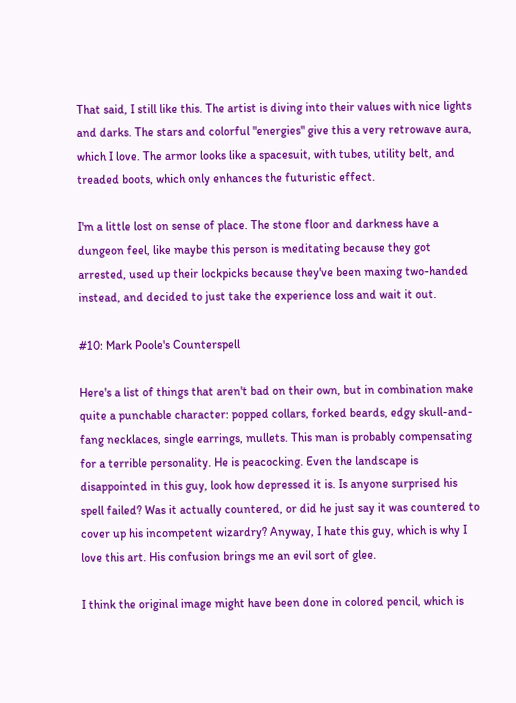That said, I still like this. The artist is diving into their values with nice lights and darks. The stars and colorful "energies" give this a very retrowave aura, which I love. The armor looks like a spacesuit, with tubes, utility belt, and treaded boots, which only enhances the futuristic effect.

I'm a little lost on sense of place. The stone floor and darkness have a dungeon feel, like maybe this person is meditating because they got arrested, used up their lockpicks because they've been maxing two-handed instead, and decided to just take the experience loss and wait it out.

#10: Mark Poole's Counterspell

Here's a list of things that aren't bad on their own, but in combination make quite a punchable character: popped collars, forked beards, edgy skull-and-fang necklaces, single earrings, mullets. This man is probably compensating for a terrible personality. He is peacocking. Even the landscape is disappointed in this guy, look how depressed it is. Is anyone surprised his spell failed? Was it actually countered, or did he just say it was countered to cover up his incompetent wizardry? Anyway, I hate this guy, which is why I love this art. His confusion brings me an evil sort of glee.

I think the original image might have been done in colored pencil, which is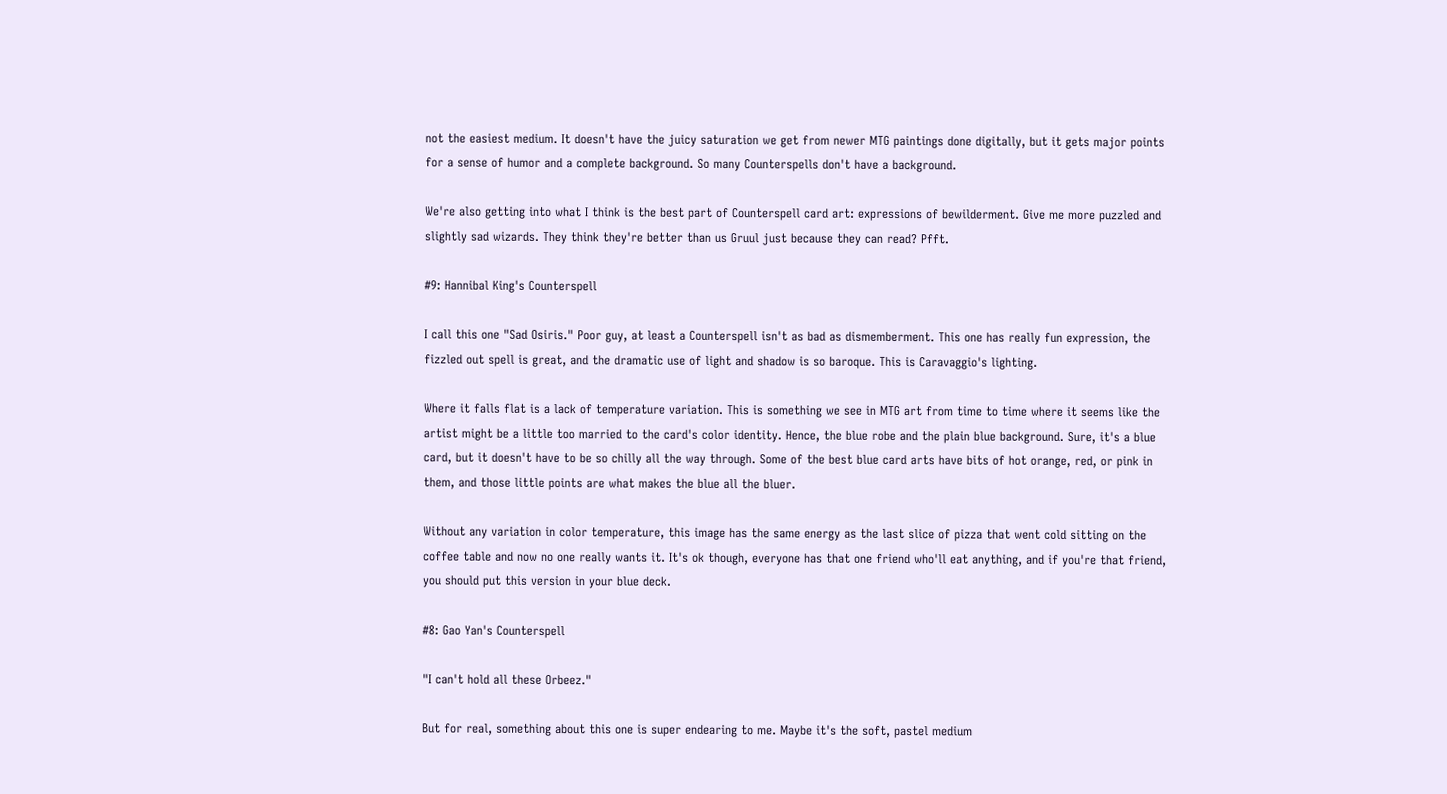not the easiest medium. It doesn't have the juicy saturation we get from newer MTG paintings done digitally, but it gets major points for a sense of humor and a complete background. So many Counterspells don't have a background.

We're also getting into what I think is the best part of Counterspell card art: expressions of bewilderment. Give me more puzzled and slightly sad wizards. They think they're better than us Gruul just because they can read? Pfft.

#9: Hannibal King's Counterspell

I call this one "Sad Osiris." Poor guy, at least a Counterspell isn't as bad as dismemberment. This one has really fun expression, the fizzled out spell is great, and the dramatic use of light and shadow is so baroque. This is Caravaggio's lighting.

Where it falls flat is a lack of temperature variation. This is something we see in MTG art from time to time where it seems like the artist might be a little too married to the card's color identity. Hence, the blue robe and the plain blue background. Sure, it's a blue card, but it doesn't have to be so chilly all the way through. Some of the best blue card arts have bits of hot orange, red, or pink in them, and those little points are what makes the blue all the bluer.

Without any variation in color temperature, this image has the same energy as the last slice of pizza that went cold sitting on the coffee table and now no one really wants it. It's ok though, everyone has that one friend who'll eat anything, and if you're that friend, you should put this version in your blue deck.

#8: Gao Yan's Counterspell

"I can't hold all these Orbeez."

But for real, something about this one is super endearing to me. Maybe it's the soft, pastel medium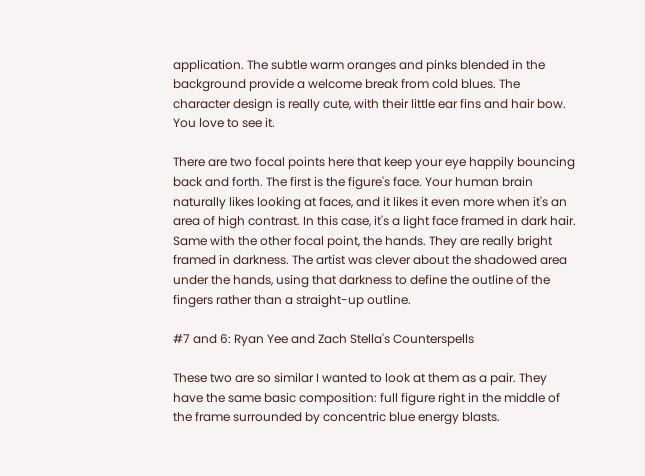application. The subtle warm oranges and pinks blended in the background provide a welcome break from cold blues. The character design is really cute, with their little ear fins and hair bow. You love to see it.

There are two focal points here that keep your eye happily bouncing back and forth. The first is the figure's face. Your human brain naturally likes looking at faces, and it likes it even more when it's an area of high contrast. In this case, it's a light face framed in dark hair. Same with the other focal point, the hands. They are really bright framed in darkness. The artist was clever about the shadowed area under the hands, using that darkness to define the outline of the fingers rather than a straight-up outline.

#7 and 6: Ryan Yee and Zach Stella's Counterspells

These two are so similar I wanted to look at them as a pair. They have the same basic composition: full figure right in the middle of the frame surrounded by concentric blue energy blasts.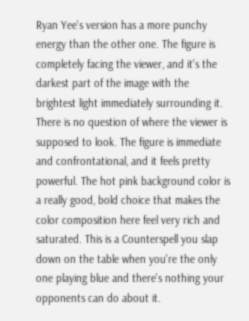Ryan Yee's version has a more punchy energy than the other one. The figure is completely facing the viewer, and it's the darkest part of the image with the brightest light immediately surrounding it. There is no question of where the viewer is supposed to look. The figure is immediate and confrontational, and it feels pretty powerful. The hot pink background color is a really good, bold choice that makes the color composition here feel very rich and saturated. This is a Counterspell you slap down on the table when you're the only one playing blue and there's nothing your opponents can do about it.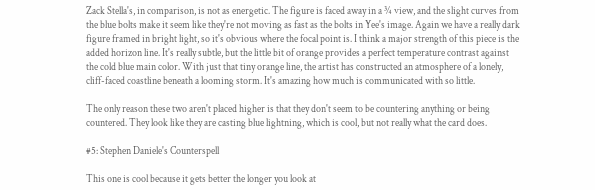Zack Stella's, in comparison, is not as energetic. The figure is faced away in a ¾ view, and the slight curves from the blue bolts make it seem like they're not moving as fast as the bolts in Yee's image. Again we have a really dark figure framed in bright light, so it's obvious where the focal point is. I think a major strength of this piece is the added horizon line. It's really subtle, but the little bit of orange provides a perfect temperature contrast against the cold blue main color. With just that tiny orange line, the artist has constructed an atmosphere of a lonely, cliff-faced coastline beneath a looming storm. It's amazing how much is communicated with so little.

The only reason these two aren't placed higher is that they don't seem to be countering anything or being countered. They look like they are casting blue lightning, which is cool, but not really what the card does.

#5: Stephen Daniele's Counterspell

This one is cool because it gets better the longer you look at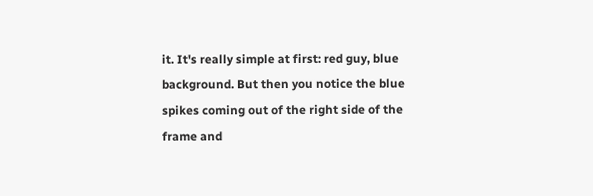it. It's really simple at first: red guy, blue background. But then you notice the blue spikes coming out of the right side of the frame and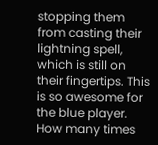stopping them from casting their lightning spell, which is still on their fingertips. This is so awesome for the blue player. How many times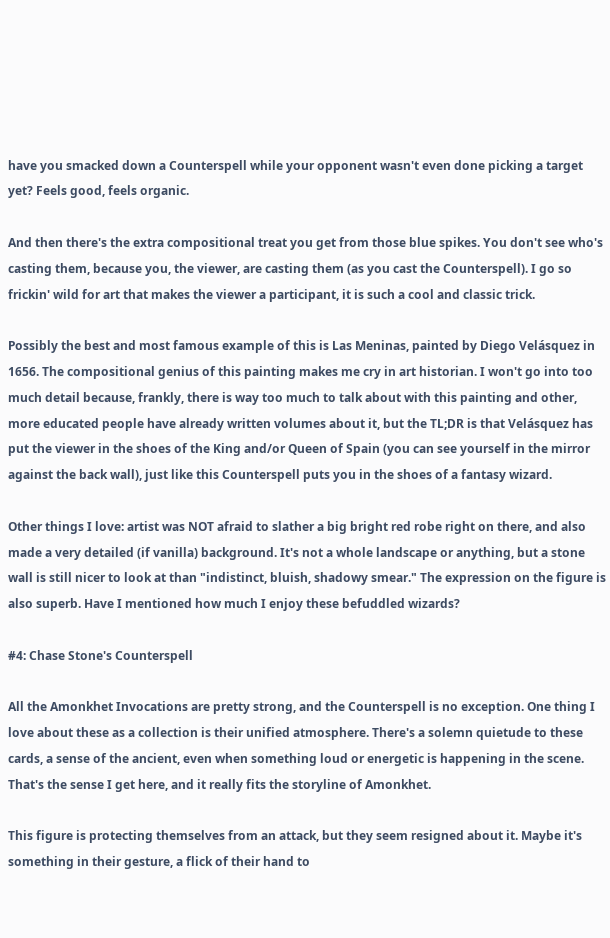have you smacked down a Counterspell while your opponent wasn't even done picking a target yet? Feels good, feels organic.

And then there's the extra compositional treat you get from those blue spikes. You don't see who's casting them, because you, the viewer, are casting them (as you cast the Counterspell). I go so frickin' wild for art that makes the viewer a participant, it is such a cool and classic trick.

Possibly the best and most famous example of this is Las Meninas, painted by Diego Velásquez in 1656. The compositional genius of this painting makes me cry in art historian. I won't go into too much detail because, frankly, there is way too much to talk about with this painting and other, more educated people have already written volumes about it, but the TL;DR is that Velásquez has put the viewer in the shoes of the King and/or Queen of Spain (you can see yourself in the mirror against the back wall), just like this Counterspell puts you in the shoes of a fantasy wizard.

Other things I love: artist was NOT afraid to slather a big bright red robe right on there, and also made a very detailed (if vanilla) background. It's not a whole landscape or anything, but a stone wall is still nicer to look at than "indistinct, bluish, shadowy smear." The expression on the figure is also superb. Have I mentioned how much I enjoy these befuddled wizards?

#4: Chase Stone's Counterspell

All the Amonkhet Invocations are pretty strong, and the Counterspell is no exception. One thing I love about these as a collection is their unified atmosphere. There's a solemn quietude to these cards, a sense of the ancient, even when something loud or energetic is happening in the scene. That's the sense I get here, and it really fits the storyline of Amonkhet.

This figure is protecting themselves from an attack, but they seem resigned about it. Maybe it's something in their gesture, a flick of their hand to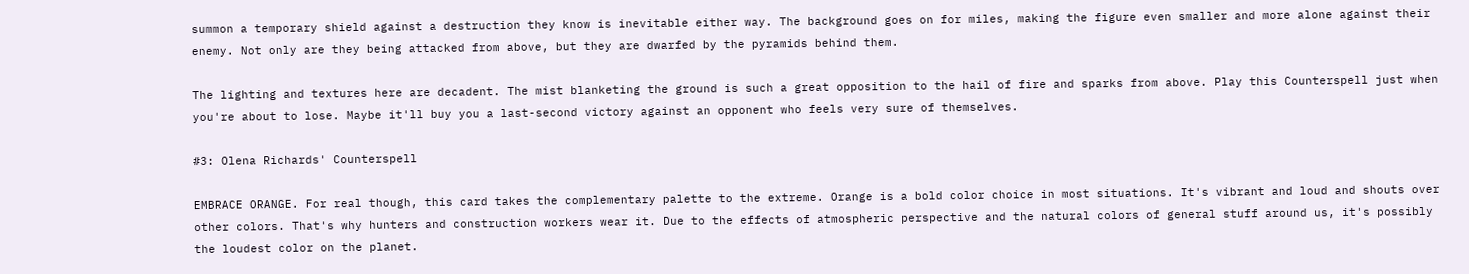summon a temporary shield against a destruction they know is inevitable either way. The background goes on for miles, making the figure even smaller and more alone against their enemy. Not only are they being attacked from above, but they are dwarfed by the pyramids behind them.

The lighting and textures here are decadent. The mist blanketing the ground is such a great opposition to the hail of fire and sparks from above. Play this Counterspell just when you're about to lose. Maybe it'll buy you a last-second victory against an opponent who feels very sure of themselves.

#3: Olena Richards' Counterspell

EMBRACE ORANGE. For real though, this card takes the complementary palette to the extreme. Orange is a bold color choice in most situations. It's vibrant and loud and shouts over other colors. That's why hunters and construction workers wear it. Due to the effects of atmospheric perspective and the natural colors of general stuff around us, it's possibly the loudest color on the planet.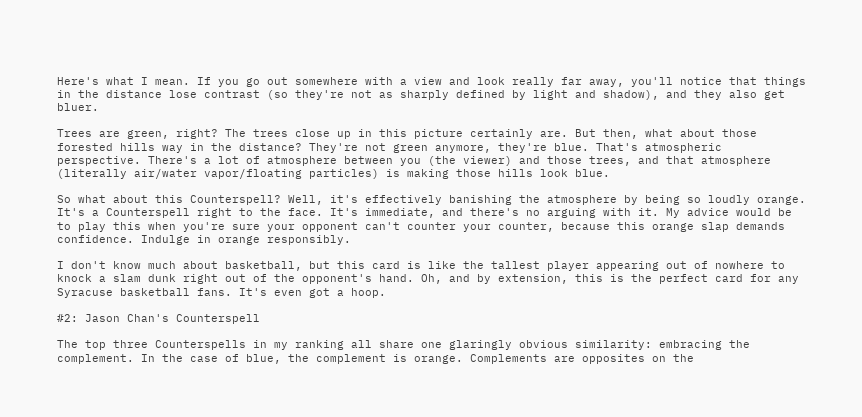Here's what I mean. If you go out somewhere with a view and look really far away, you'll notice that things in the distance lose contrast (so they're not as sharply defined by light and shadow), and they also get bluer.

Trees are green, right? The trees close up in this picture certainly are. But then, what about those forested hills way in the distance? They're not green anymore, they're blue. That's atmospheric perspective. There's a lot of atmosphere between you (the viewer) and those trees, and that atmosphere (literally air/water vapor/floating particles) is making those hills look blue.

So what about this Counterspell? Well, it's effectively banishing the atmosphere by being so loudly orange. It's a Counterspell right to the face. It's immediate, and there's no arguing with it. My advice would be to play this when you're sure your opponent can't counter your counter, because this orange slap demands confidence. Indulge in orange responsibly.

I don't know much about basketball, but this card is like the tallest player appearing out of nowhere to knock a slam dunk right out of the opponent's hand. Oh, and by extension, this is the perfect card for any Syracuse basketball fans. It's even got a hoop.

#2: Jason Chan's Counterspell

The top three Counterspells in my ranking all share one glaringly obvious similarity: embracing the complement. In the case of blue, the complement is orange. Complements are opposites on the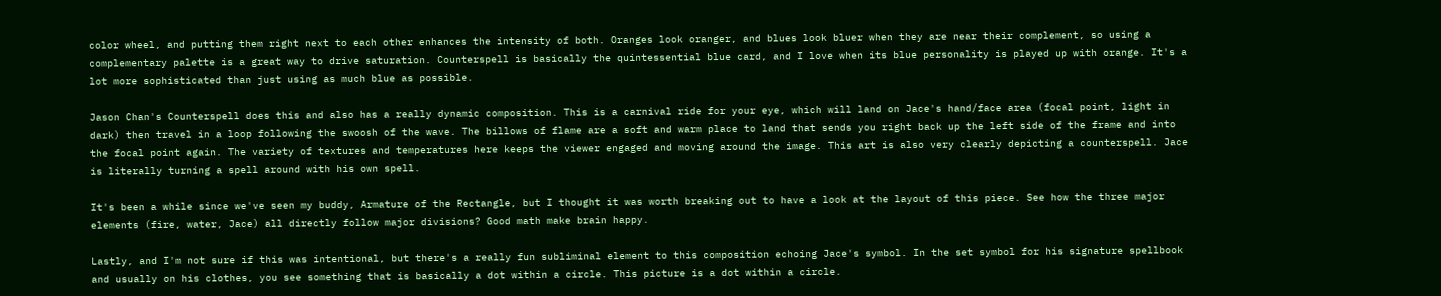color wheel, and putting them right next to each other enhances the intensity of both. Oranges look oranger, and blues look bluer when they are near their complement, so using a complementary palette is a great way to drive saturation. Counterspell is basically the quintessential blue card, and I love when its blue personality is played up with orange. It's a lot more sophisticated than just using as much blue as possible.

Jason Chan's Counterspell does this and also has a really dynamic composition. This is a carnival ride for your eye, which will land on Jace's hand/face area (focal point, light in dark) then travel in a loop following the swoosh of the wave. The billows of flame are a soft and warm place to land that sends you right back up the left side of the frame and into the focal point again. The variety of textures and temperatures here keeps the viewer engaged and moving around the image. This art is also very clearly depicting a counterspell. Jace is literally turning a spell around with his own spell.

It's been a while since we've seen my buddy, Armature of the Rectangle, but I thought it was worth breaking out to have a look at the layout of this piece. See how the three major elements (fire, water, Jace) all directly follow major divisions? Good math make brain happy.

Lastly, and I'm not sure if this was intentional, but there's a really fun subliminal element to this composition echoing Jace's symbol. In the set symbol for his signature spellbook and usually on his clothes, you see something that is basically a dot within a circle. This picture is a dot within a circle.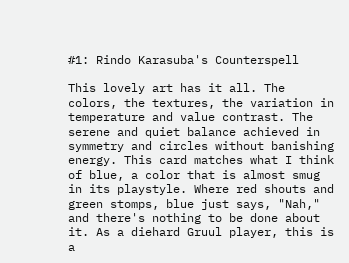#1: Rindo Karasuba's Counterspell

This lovely art has it all. The colors, the textures, the variation in temperature and value contrast. The serene and quiet balance achieved in symmetry and circles without banishing energy. This card matches what I think of blue, a color that is almost smug in its playstyle. Where red shouts and green stomps, blue just says, "Nah," and there's nothing to be done about it. As a diehard Gruul player, this is a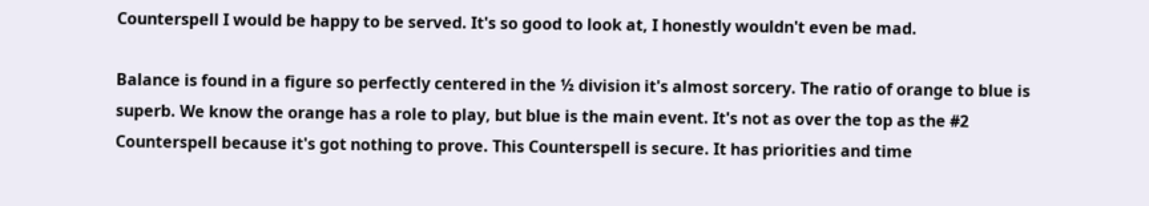Counterspell I would be happy to be served. It's so good to look at, I honestly wouldn't even be mad.

Balance is found in a figure so perfectly centered in the ½ division it's almost sorcery. The ratio of orange to blue is superb. We know the orange has a role to play, but blue is the main event. It's not as over the top as the #2 Counterspell because it's got nothing to prove. This Counterspell is secure. It has priorities and time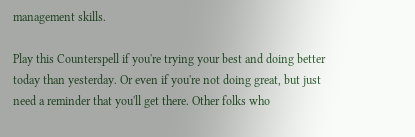management skills.

Play this Counterspell if you're trying your best and doing better today than yesterday. Or even if you're not doing great, but just need a reminder that you'll get there. Other folks who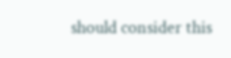should consider this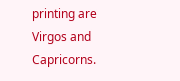printing are Virgos and Capricorns.